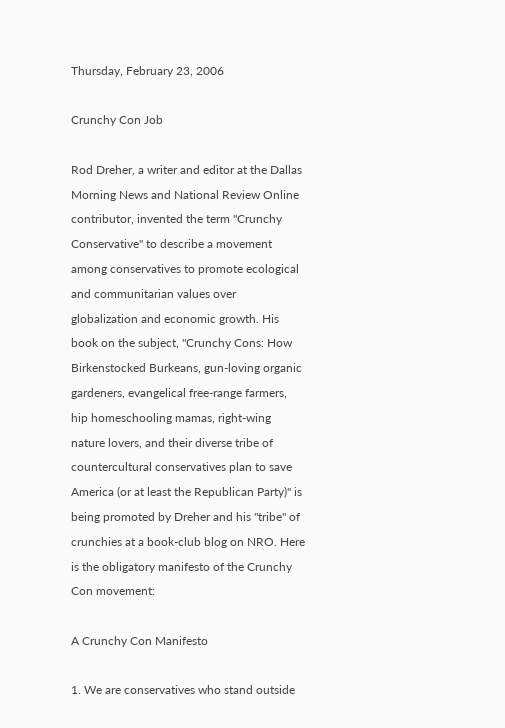Thursday, February 23, 2006

Crunchy Con Job

Rod Dreher, a writer and editor at the Dallas Morning News and National Review Online contributor, invented the term "Crunchy Conservative" to describe a movement among conservatives to promote ecological and communitarian values over globalization and economic growth. His book on the subject, "Crunchy Cons: How Birkenstocked Burkeans, gun-loving organic gardeners, evangelical free-range farmers, hip homeschooling mamas, right-wing nature lovers, and their diverse tribe of countercultural conservatives plan to save America (or at least the Republican Party)" is being promoted by Dreher and his "tribe" of crunchies at a book-club blog on NRO. Here is the obligatory manifesto of the Crunchy Con movement:

A Crunchy Con Manifesto

1. We are conservatives who stand outside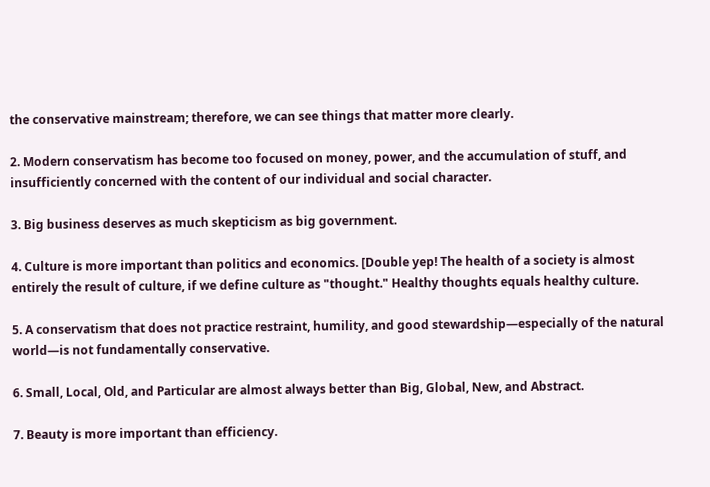the conservative mainstream; therefore, we can see things that matter more clearly.

2. Modern conservatism has become too focused on money, power, and the accumulation of stuff, and insufficiently concerned with the content of our individual and social character.

3. Big business deserves as much skepticism as big government.

4. Culture is more important than politics and economics. [Double yep! The health of a society is almost entirely the result of culture, if we define culture as "thought." Healthy thoughts equals healthy culture.

5. A conservatism that does not practice restraint, humility, and good stewardship—especially of the natural world—is not fundamentally conservative.

6. Small, Local, Old, and Particular are almost always better than Big, Global, New, and Abstract.

7. Beauty is more important than efficiency.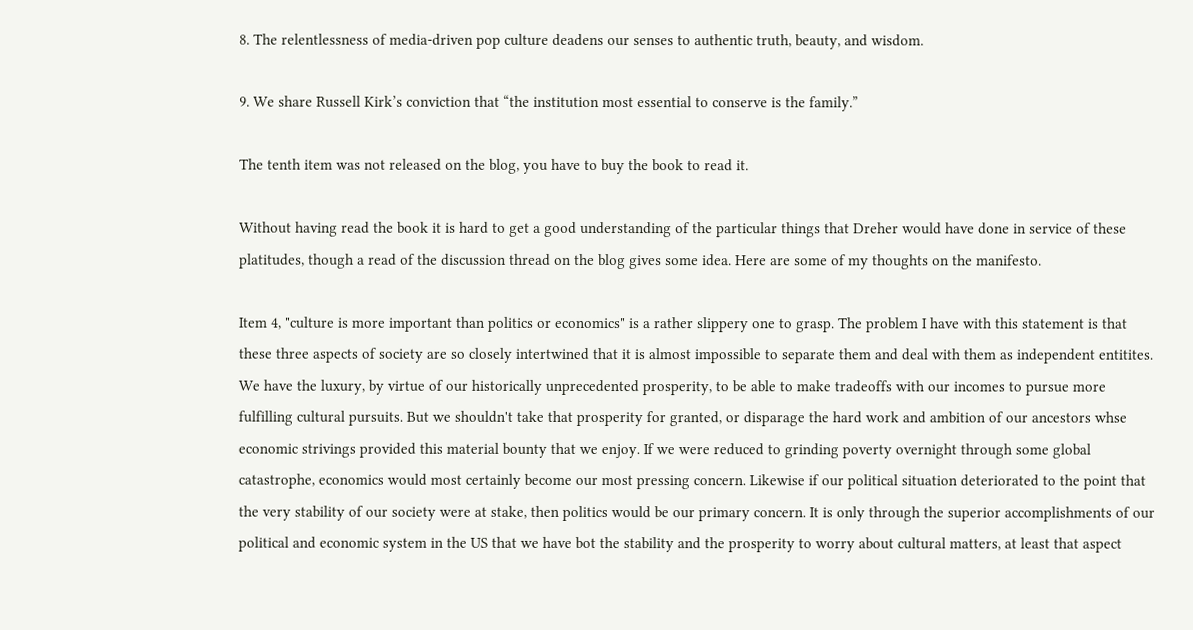8. The relentlessness of media-driven pop culture deadens our senses to authentic truth, beauty, and wisdom.

9. We share Russell Kirk’s conviction that “the institution most essential to conserve is the family.”

The tenth item was not released on the blog, you have to buy the book to read it.

Without having read the book it is hard to get a good understanding of the particular things that Dreher would have done in service of these platitudes, though a read of the discussion thread on the blog gives some idea. Here are some of my thoughts on the manifesto.

Item 4, "culture is more important than politics or economics" is a rather slippery one to grasp. The problem I have with this statement is that these three aspects of society are so closely intertwined that it is almost impossible to separate them and deal with them as independent entitites. We have the luxury, by virtue of our historically unprecedented prosperity, to be able to make tradeoffs with our incomes to pursue more fulfilling cultural pursuits. But we shouldn't take that prosperity for granted, or disparage the hard work and ambition of our ancestors whse economic strivings provided this material bounty that we enjoy. If we were reduced to grinding poverty overnight through some global catastrophe, economics would most certainly become our most pressing concern. Likewise if our political situation deteriorated to the point that the very stability of our society were at stake, then politics would be our primary concern. It is only through the superior accomplishments of our political and economic system in the US that we have bot the stability and the prosperity to worry about cultural matters, at least that aspect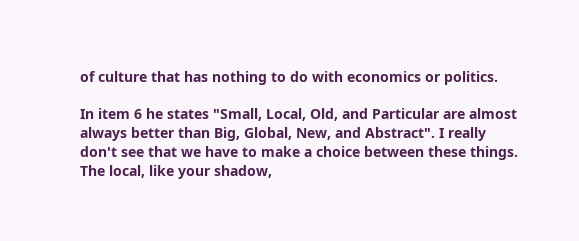of culture that has nothing to do with economics or politics.

In item 6 he states "Small, Local, Old, and Particular are almost always better than Big, Global, New, and Abstract". I really don't see that we have to make a choice between these things. The local, like your shadow,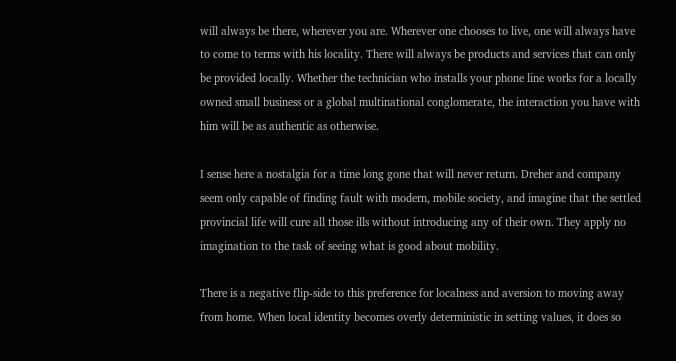will always be there, wherever you are. Wherever one chooses to live, one will always have to come to terms with his locality. There will always be products and services that can only be provided locally. Whether the technician who installs your phone line works for a locally owned small business or a global multinational conglomerate, the interaction you have with him will be as authentic as otherwise.

I sense here a nostalgia for a time long gone that will never return. Dreher and company seem only capable of finding fault with modern, mobile society, and imagine that the settled provincial life will cure all those ills without introducing any of their own. They apply no imagination to the task of seeing what is good about mobility.

There is a negative flip-side to this preference for localness and aversion to moving away from home. When local identity becomes overly deterministic in setting values, it does so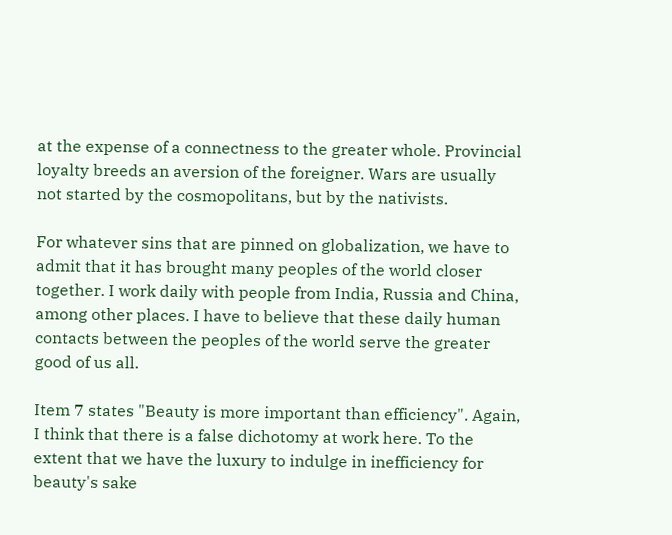at the expense of a connectness to the greater whole. Provincial loyalty breeds an aversion of the foreigner. Wars are usually not started by the cosmopolitans, but by the nativists.

For whatever sins that are pinned on globalization, we have to admit that it has brought many peoples of the world closer together. I work daily with people from India, Russia and China, among other places. I have to believe that these daily human contacts between the peoples of the world serve the greater good of us all.

Item 7 states "Beauty is more important than efficiency". Again, I think that there is a false dichotomy at work here. To the extent that we have the luxury to indulge in inefficiency for beauty's sake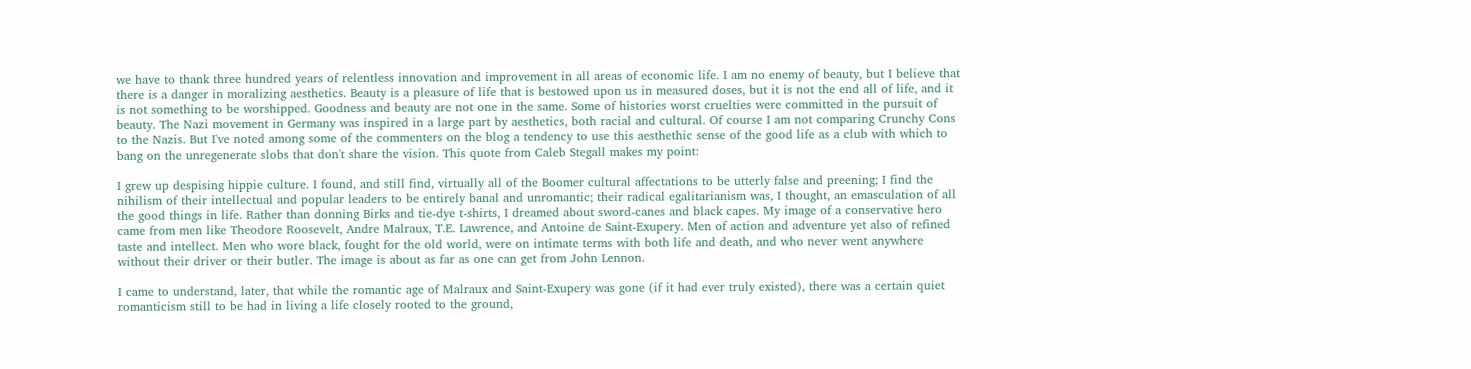we have to thank three hundred years of relentless innovation and improvement in all areas of economic life. I am no enemy of beauty, but I believe that there is a danger in moralizing aesthetics. Beauty is a pleasure of life that is bestowed upon us in measured doses, but it is not the end all of life, and it is not something to be worshipped. Goodness and beauty are not one in the same. Some of histories worst cruelties were committed in the pursuit of beauty. The Nazi movement in Germany was inspired in a large part by aesthetics, both racial and cultural. Of course I am not comparing Crunchy Cons to the Nazis. But I've noted among some of the commenters on the blog a tendency to use this aesthethic sense of the good life as a club with which to bang on the unregenerate slobs that don't share the vision. This quote from Caleb Stegall makes my point:

I grew up despising hippie culture. I found, and still find, virtually all of the Boomer cultural affectations to be utterly false and preening; I find the nihilism of their intellectual and popular leaders to be entirely banal and unromantic; their radical egalitarianism was, I thought, an emasculation of all the good things in life. Rather than donning Birks and tie-dye t-shirts, I dreamed about sword-canes and black capes. My image of a conservative hero came from men like Theodore Roosevelt, Andre Malraux, T.E. Lawrence, and Antoine de Saint-Exupery. Men of action and adventure yet also of refined taste and intellect. Men who wore black, fought for the old world, were on intimate terms with both life and death, and who never went anywhere without their driver or their butler. The image is about as far as one can get from John Lennon.

I came to understand, later, that while the romantic age of Malraux and Saint-Exupery was gone (if it had ever truly existed), there was a certain quiet romanticism still to be had in living a life closely rooted to the ground,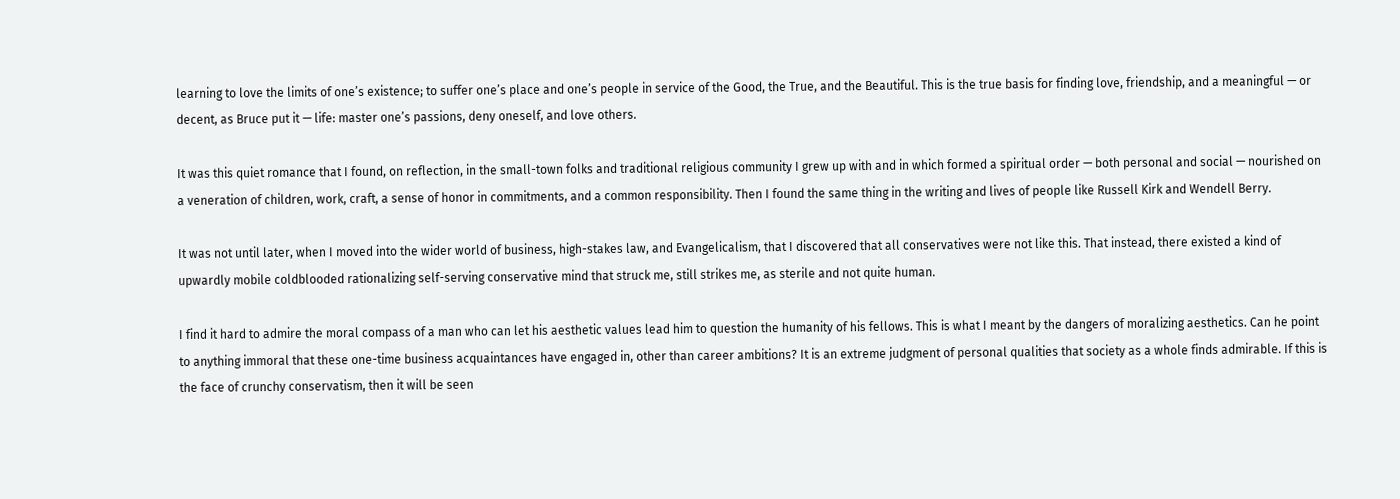learning to love the limits of one’s existence; to suffer one’s place and one’s people in service of the Good, the True, and the Beautiful. This is the true basis for finding love, friendship, and a meaningful — or decent, as Bruce put it — life: master one’s passions, deny oneself, and love others.

It was this quiet romance that I found, on reflection, in the small-town folks and traditional religious community I grew up with and in which formed a spiritual order — both personal and social — nourished on a veneration of children, work, craft, a sense of honor in commitments, and a common responsibility. Then I found the same thing in the writing and lives of people like Russell Kirk and Wendell Berry.

It was not until later, when I moved into the wider world of business, high-stakes law, and Evangelicalism, that I discovered that all conservatives were not like this. That instead, there existed a kind of upwardly mobile coldblooded rationalizing self-serving conservative mind that struck me, still strikes me, as sterile and not quite human.

I find it hard to admire the moral compass of a man who can let his aesthetic values lead him to question the humanity of his fellows. This is what I meant by the dangers of moralizing aesthetics. Can he point to anything immoral that these one-time business acquaintances have engaged in, other than career ambitions? It is an extreme judgment of personal qualities that society as a whole finds admirable. If this is the face of crunchy conservatism, then it will be seen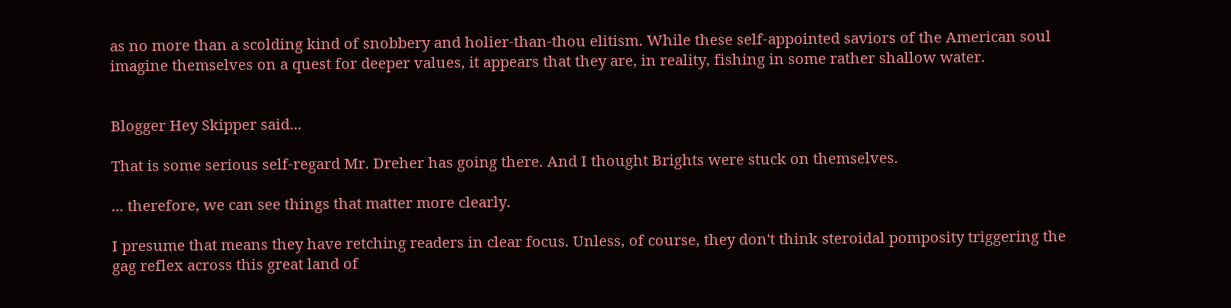as no more than a scolding kind of snobbery and holier-than-thou elitism. While these self-appointed saviors of the American soul imagine themselves on a quest for deeper values, it appears that they are, in reality, fishing in some rather shallow water.


Blogger Hey Skipper said...

That is some serious self-regard Mr. Dreher has going there. And I thought Brights were stuck on themselves.

... therefore, we can see things that matter more clearly.

I presume that means they have retching readers in clear focus. Unless, of course, they don't think steroidal pomposity triggering the gag reflex across this great land of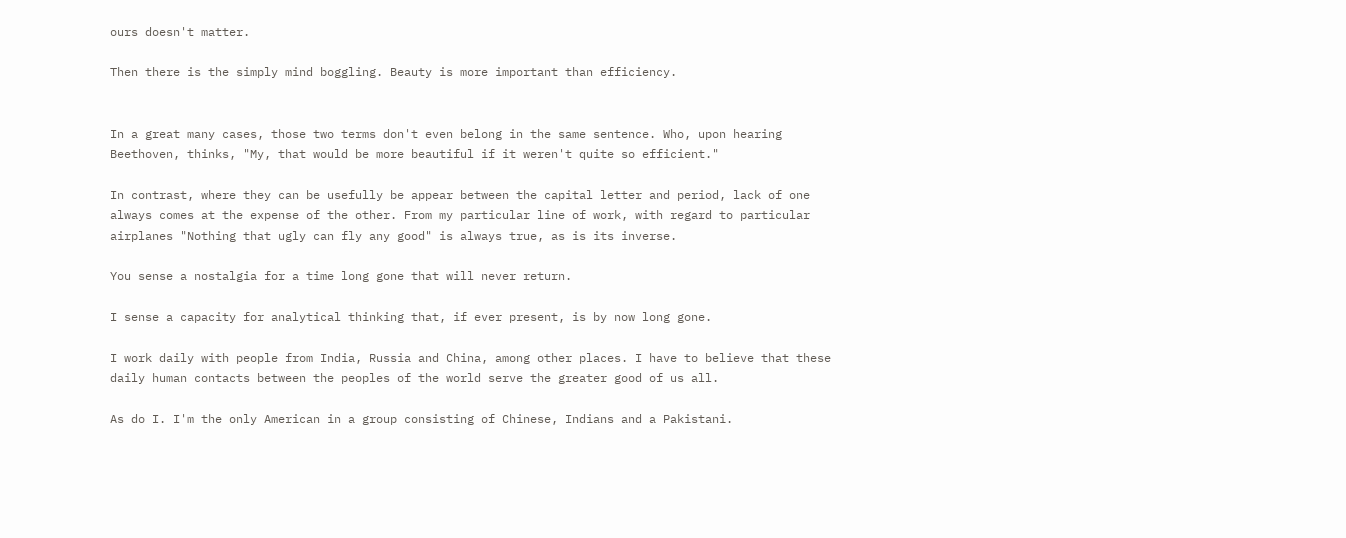ours doesn't matter.

Then there is the simply mind boggling. Beauty is more important than efficiency.


In a great many cases, those two terms don't even belong in the same sentence. Who, upon hearing Beethoven, thinks, "My, that would be more beautiful if it weren't quite so efficient."

In contrast, where they can be usefully be appear between the capital letter and period, lack of one always comes at the expense of the other. From my particular line of work, with regard to particular airplanes "Nothing that ugly can fly any good" is always true, as is its inverse.

You sense a nostalgia for a time long gone that will never return.

I sense a capacity for analytical thinking that, if ever present, is by now long gone.

I work daily with people from India, Russia and China, among other places. I have to believe that these daily human contacts between the peoples of the world serve the greater good of us all.

As do I. I'm the only American in a group consisting of Chinese, Indians and a Pakistani.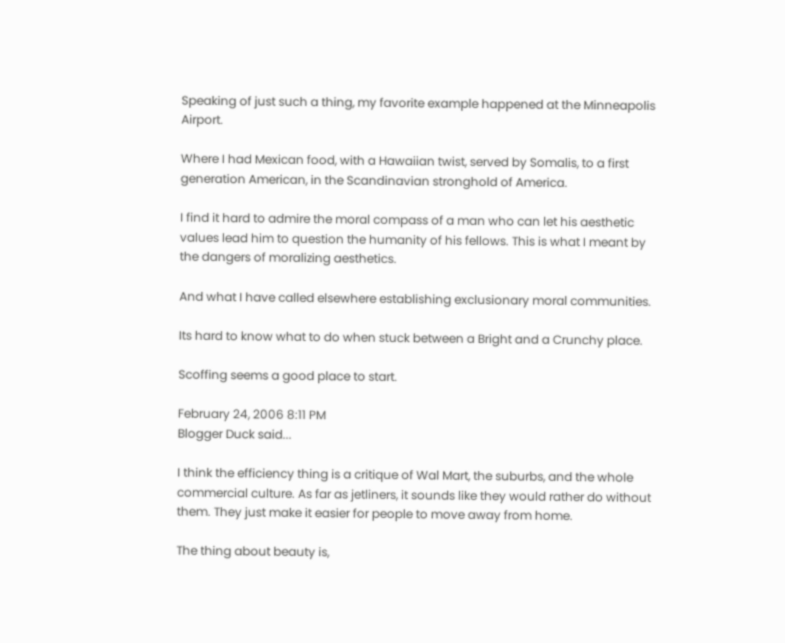Speaking of just such a thing, my favorite example happened at the Minneapolis Airport.

Where I had Mexican food, with a Hawaiian twist, served by Somalis, to a first generation American, in the Scandinavian stronghold of America.

I find it hard to admire the moral compass of a man who can let his aesthetic values lead him to question the humanity of his fellows. This is what I meant by the dangers of moralizing aesthetics.

And what I have called elsewhere establishing exclusionary moral communities.

Its hard to know what to do when stuck between a Bright and a Crunchy place.

Scoffing seems a good place to start.

February 24, 2006 8:11 PM
Blogger Duck said...

I think the efficiency thing is a critique of Wal Mart, the suburbs, and the whole commercial culture. As far as jetliners, it sounds like they would rather do without them. They just make it easier for people to move away from home.

The thing about beauty is,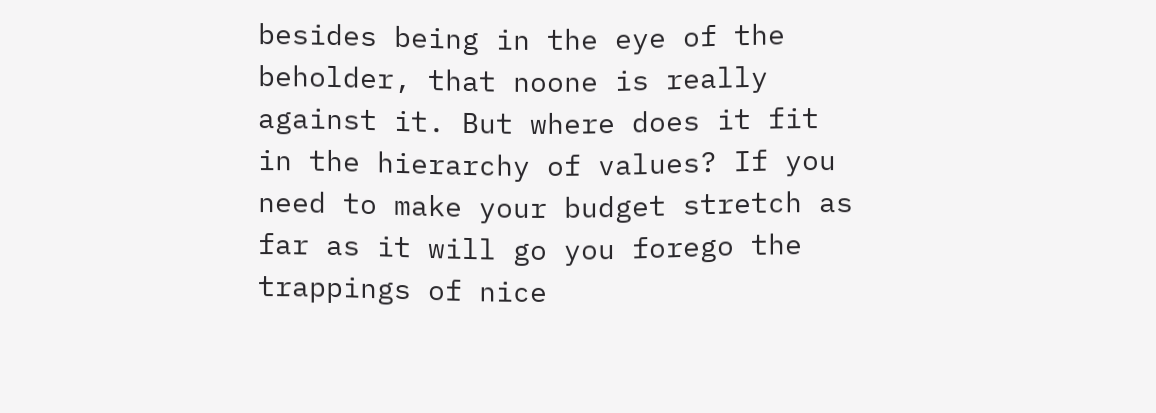besides being in the eye of the beholder, that noone is really against it. But where does it fit in the hierarchy of values? If you need to make your budget stretch as far as it will go you forego the trappings of nice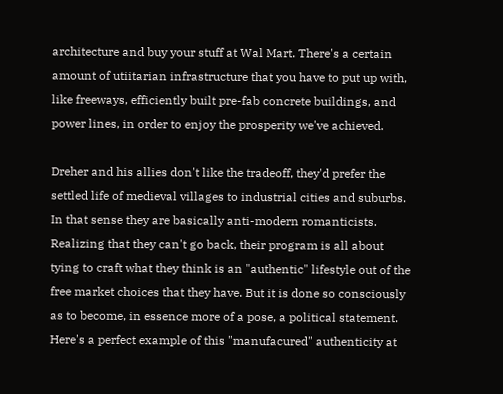architecture and buy your stuff at Wal Mart. There's a certain amount of utiitarian infrastructure that you have to put up with, like freeways, efficiently built pre-fab concrete buildings, and power lines, in order to enjoy the prosperity we've achieved.

Dreher and his allies don't like the tradeoff, they'd prefer the settled life of medieval villages to industrial cities and suburbs. In that sense they are basically anti-modern romanticists. Realizing that they can't go back, their program is all about tying to craft what they think is an "authentic" lifestyle out of the free market choices that they have. But it is done so consciously as to become, in essence more of a pose, a political statement. Here's a perfect example of this "manufacured" authenticity at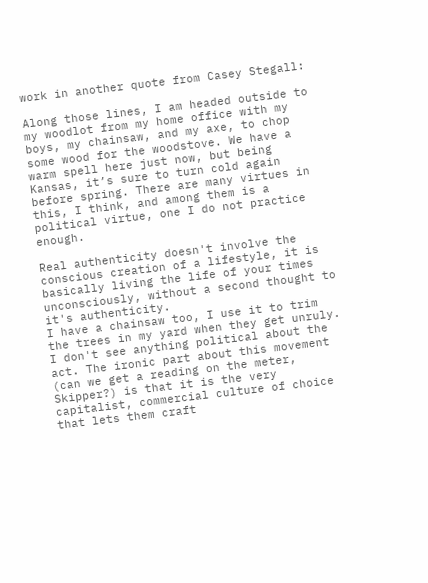work in another quote from Casey Stegall:

Along those lines, I am headed outside to my woodlot from my home office with my boys, my chainsaw, and my axe, to chop some wood for the woodstove. We have a warm spell here just now, but being Kansas, it’s sure to turn cold again before spring. There are many virtues in this, I think, and among them is a political virtue, one I do not practice enough.

Real authenticity doesn't involve the conscious creation of a lifestyle, it is basically living the life of your times unconsciously, without a second thought to it's authenticity.
I have a chainsaw too, I use it to trim the trees in my yard when they get unruly. I don't see anything political about the act. The ironic part about this movement (can we get a reading on the meter, Skipper?) is that it is the very capitalist, commercial culture of choice that lets them craft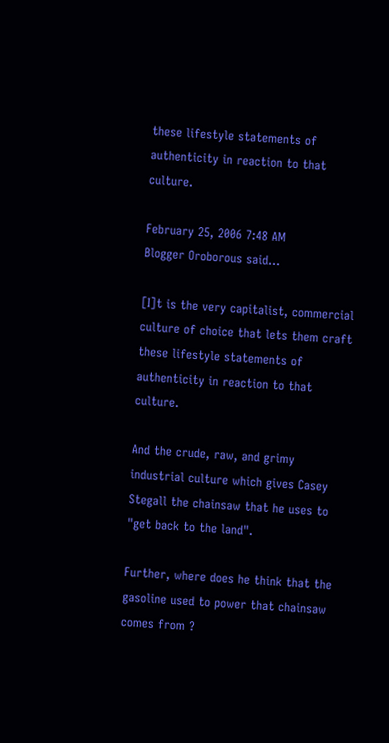these lifestyle statements of authenticity in reaction to that culture.

February 25, 2006 7:48 AM
Blogger Oroborous said...

[I]t is the very capitalist, commercial culture of choice that lets them craft these lifestyle statements of authenticity in reaction to that culture.

And the crude, raw, and grimy industrial culture which gives Casey Stegall the chainsaw that he uses to "get back to the land".

Further, where does he think that the gasoline used to power that chainsaw comes from ?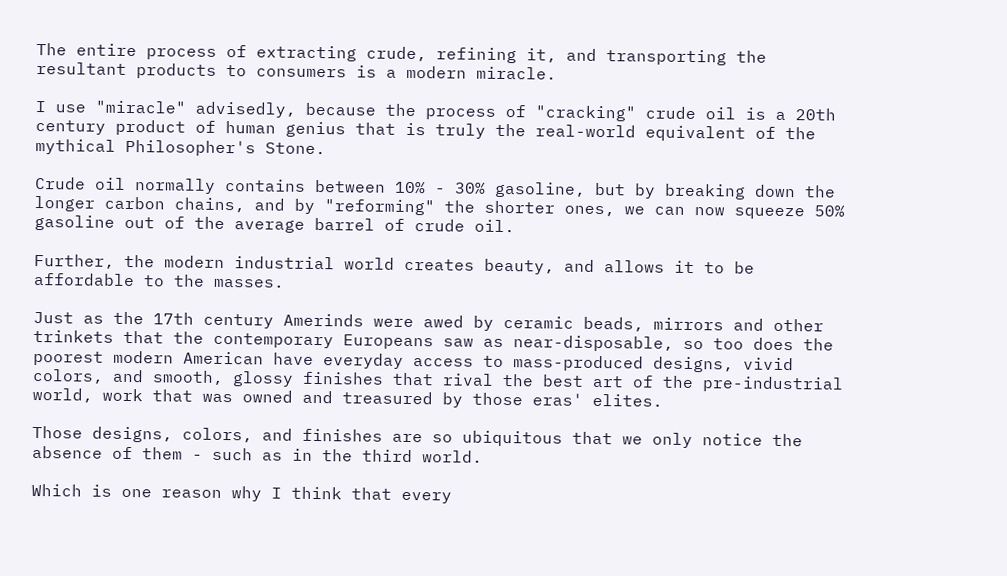The entire process of extracting crude, refining it, and transporting the resultant products to consumers is a modern miracle.

I use "miracle" advisedly, because the process of "cracking" crude oil is a 20th century product of human genius that is truly the real-world equivalent of the mythical Philosopher's Stone.

Crude oil normally contains between 10% - 30% gasoline, but by breaking down the longer carbon chains, and by "reforming" the shorter ones, we can now squeeze 50% gasoline out of the average barrel of crude oil.

Further, the modern industrial world creates beauty, and allows it to be affordable to the masses.

Just as the 17th century Amerinds were awed by ceramic beads, mirrors and other trinkets that the contemporary Europeans saw as near-disposable, so too does the poorest modern American have everyday access to mass-produced designs, vivid colors, and smooth, glossy finishes that rival the best art of the pre-industrial world, work that was owned and treasured by those eras' elites.

Those designs, colors, and finishes are so ubiquitous that we only notice the absence of them - such as in the third world.

Which is one reason why I think that every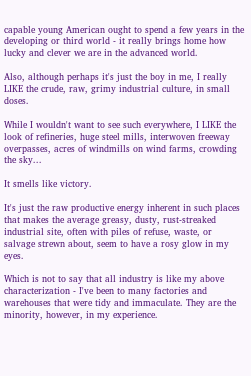capable young American ought to spend a few years in the developing or third world - it really brings home how lucky and clever we are in the advanced world.

Also, although perhaps it's just the boy in me, I really LIKE the crude, raw, grimy industrial culture, in small doses.

While I wouldn't want to see such everywhere, I LIKE the look of refineries, huge steel mills, interwoven freeway overpasses, acres of windmills on wind farms, crowding the sky...

It smells like victory.

It's just the raw productive energy inherent in such places that makes the average greasy, dusty, rust-streaked industrial site, often with piles of refuse, waste, or salvage strewn about, seem to have a rosy glow in my eyes.

Which is not to say that all industry is like my above characterization - I've been to many factories and warehouses that were tidy and immaculate. They are the minority, however, in my experience.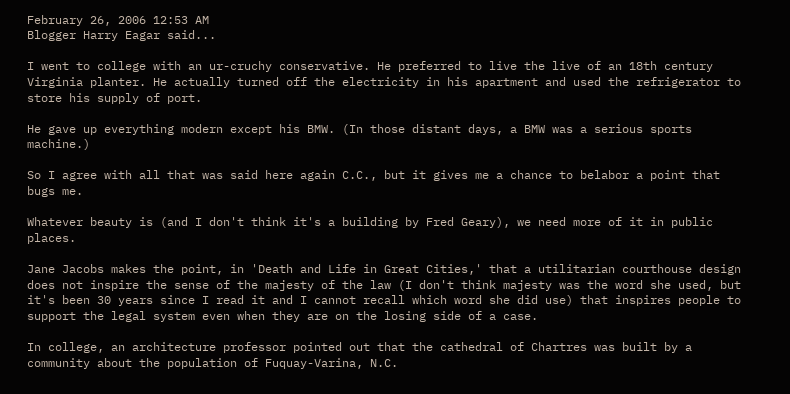February 26, 2006 12:53 AM
Blogger Harry Eagar said...

I went to college with an ur-cruchy conservative. He preferred to live the live of an 18th century Virginia planter. He actually turned off the electricity in his apartment and used the refrigerator to store his supply of port.

He gave up everything modern except his BMW. (In those distant days, a BMW was a serious sports machine.)

So I agree with all that was said here again C.C., but it gives me a chance to belabor a point that bugs me.

Whatever beauty is (and I don't think it's a building by Fred Geary), we need more of it in public places.

Jane Jacobs makes the point, in 'Death and Life in Great Cities,' that a utilitarian courthouse design does not inspire the sense of the majesty of the law (I don't think majesty was the word she used, but it's been 30 years since I read it and I cannot recall which word she did use) that inspires people to support the legal system even when they are on the losing side of a case.

In college, an architecture professor pointed out that the cathedral of Chartres was built by a community about the population of Fuquay-Varina, N.C.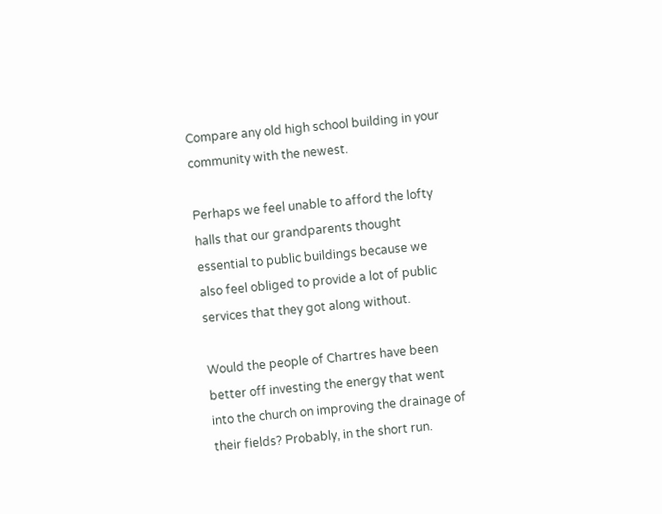Compare any old high school building in your community with the newest.

Perhaps we feel unable to afford the lofty halls that our grandparents thought essential to public buildings because we also feel obliged to provide a lot of public services that they got along without.

Would the people of Chartres have been better off investing the energy that went into the church on improving the drainage of their fields? Probably, in the short run.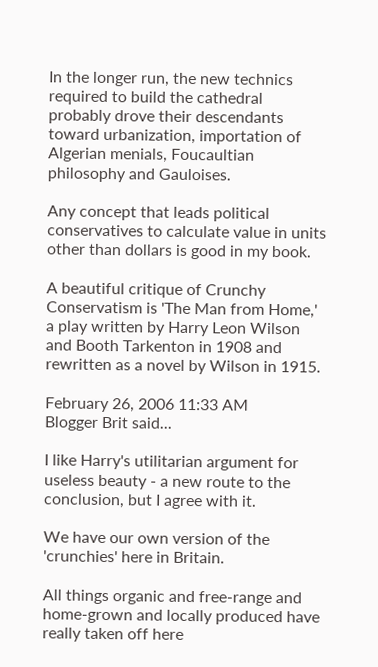In the longer run, the new technics required to build the cathedral probably drove their descendants toward urbanization, importation of Algerian menials, Foucaultian philosophy and Gauloises.

Any concept that leads political conservatives to calculate value in units other than dollars is good in my book.

A beautiful critique of Crunchy Conservatism is 'The Man from Home,' a play written by Harry Leon Wilson and Booth Tarkenton in 1908 and rewritten as a novel by Wilson in 1915.

February 26, 2006 11:33 AM
Blogger Brit said...

I like Harry's utilitarian argument for useless beauty - a new route to the conclusion, but I agree with it.

We have our own version of the 'crunchies' here in Britain.

All things organic and free-range and home-grown and locally produced have really taken off here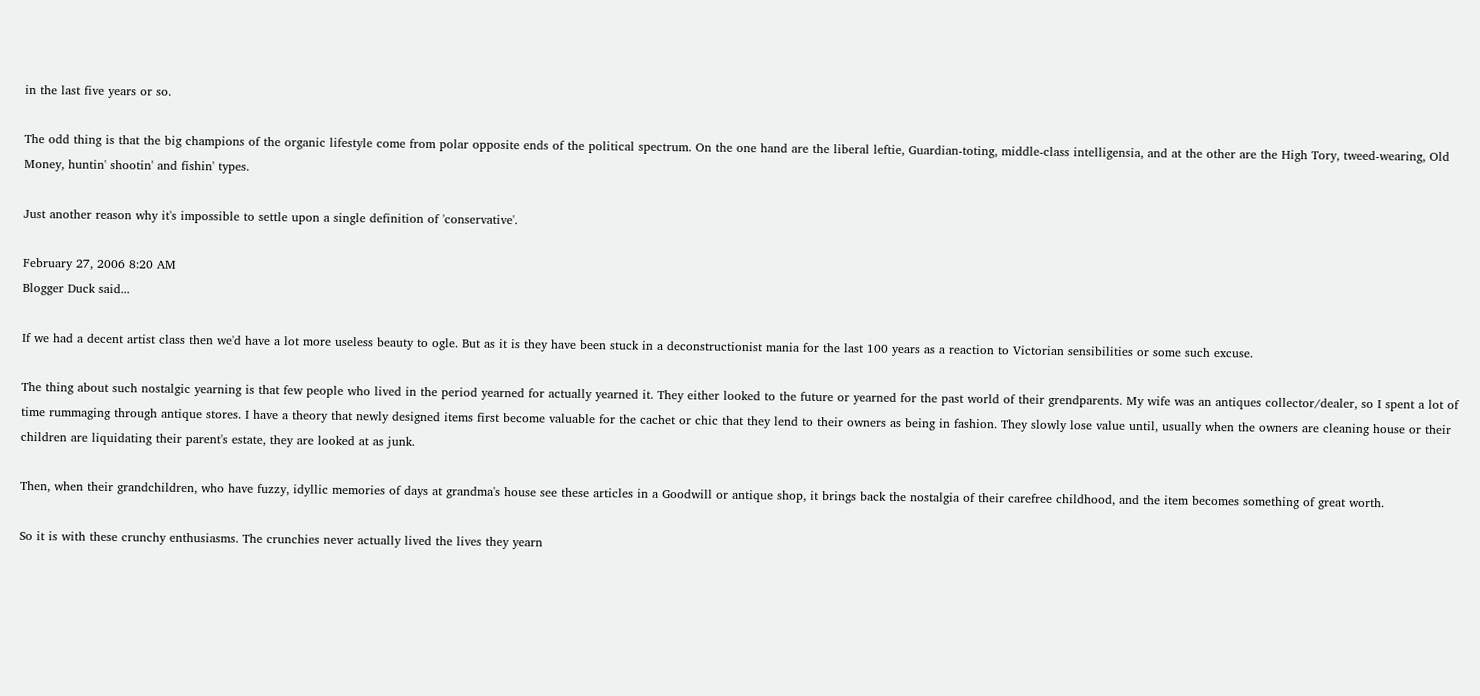in the last five years or so.

The odd thing is that the big champions of the organic lifestyle come from polar opposite ends of the political spectrum. On the one hand are the liberal leftie, Guardian-toting, middle-class intelligensia, and at the other are the High Tory, tweed-wearing, Old Money, huntin' shootin' and fishin' types.

Just another reason why it's impossible to settle upon a single definition of 'conservative'.

February 27, 2006 8:20 AM
Blogger Duck said...

If we had a decent artist class then we'd have a lot more useless beauty to ogle. But as it is they have been stuck in a deconstructionist mania for the last 100 years as a reaction to Victorian sensibilities or some such excuse.

The thing about such nostalgic yearning is that few people who lived in the period yearned for actually yearned it. They either looked to the future or yearned for the past world of their grendparents. My wife was an antiques collector/dealer, so I spent a lot of time rummaging through antique stores. I have a theory that newly designed items first become valuable for the cachet or chic that they lend to their owners as being in fashion. They slowly lose value until, usually when the owners are cleaning house or their children are liquidating their parent's estate, they are looked at as junk.

Then, when their grandchildren, who have fuzzy, idyllic memories of days at grandma's house see these articles in a Goodwill or antique shop, it brings back the nostalgia of their carefree childhood, and the item becomes something of great worth.

So it is with these crunchy enthusiasms. The crunchies never actually lived the lives they yearn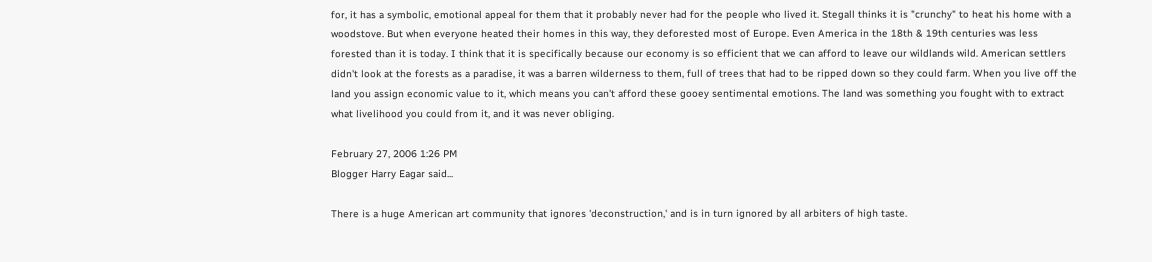for, it has a symbolic, emotional appeal for them that it probably never had for the people who lived it. Stegall thinks it is "crunchy" to heat his home with a woodstove. But when everyone heated their homes in this way, they deforested most of Europe. Even America in the 18th & 19th centuries was less forested than it is today. I think that it is specifically because our economy is so efficient that we can afford to leave our wildlands wild. American settlers didn't look at the forests as a paradise, it was a barren wilderness to them, full of trees that had to be ripped down so they could farm. When you live off the land you assign economic value to it, which means you can't afford these gooey sentimental emotions. The land was something you fought with to extract what livelihood you could from it, and it was never obliging.

February 27, 2006 1:26 PM
Blogger Harry Eagar said...

There is a huge American art community that ignores 'deconstruction,' and is in turn ignored by all arbiters of high taste.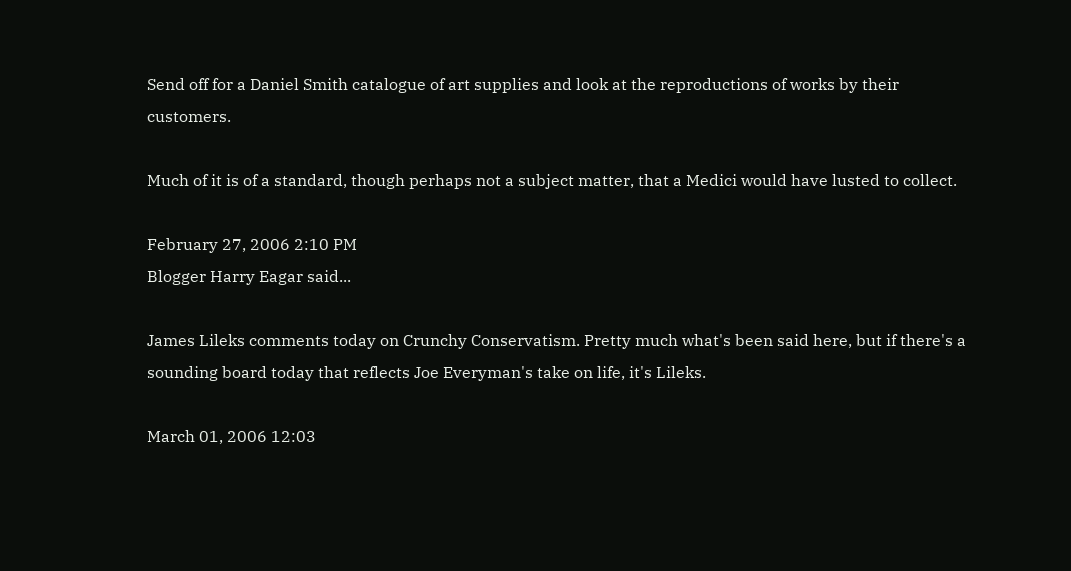Send off for a Daniel Smith catalogue of art supplies and look at the reproductions of works by their customers.

Much of it is of a standard, though perhaps not a subject matter, that a Medici would have lusted to collect.

February 27, 2006 2:10 PM
Blogger Harry Eagar said...

James Lileks comments today on Crunchy Conservatism. Pretty much what's been said here, but if there's a sounding board today that reflects Joe Everyman's take on life, it's Lileks.

March 01, 2006 12:03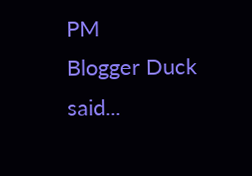PM
Blogger Duck said...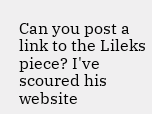Can you post a link to the Lileks piece? I've scoured his website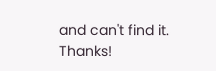and can't find it. Thanks!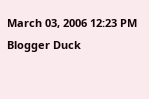March 03, 2006 12:23 PM
Blogger Duck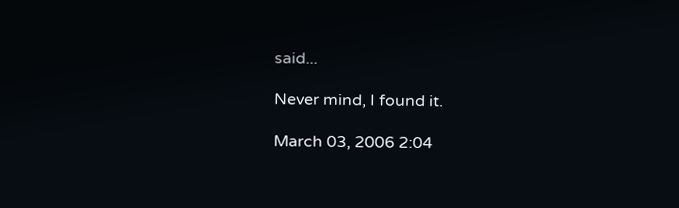said...

Never mind, I found it.

March 03, 2006 2:04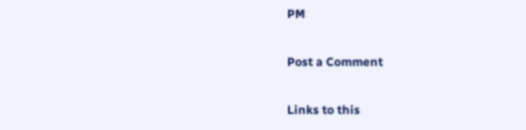PM

Post a Comment

Links to this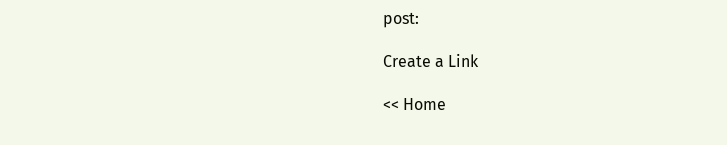post:

Create a Link

<< Home